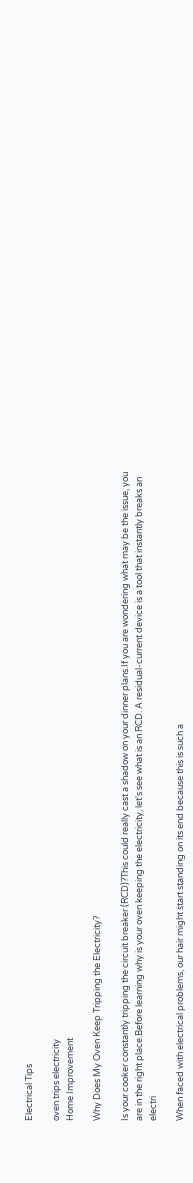Electrical Tips

oven trips electricity
Home Improvement

Why Does My Oven Keep Tripping the Electricity?

Is your cooker constantly tripping the circuit breaker (RCD)?This could really cast a shadow on your dinner plans.If you are wondering what may be the issue, you are in the right place.Before learning why is your oven keeping the electricity, let's see what is an RCD. A residual-current device is a tool that instantly breaks an electri

When faced with electrical problems, our hair might start standing on its end because this is such a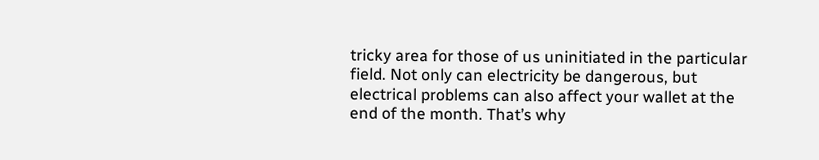tricky area for those of us uninitiated in the particular field. Not only can electricity be dangerous, but electrical problems can also affect your wallet at the end of the month. That’s why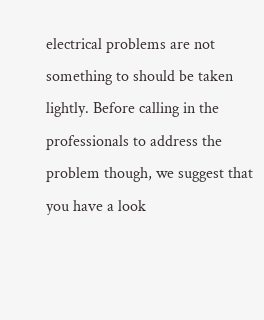electrical problems are not something to should be taken lightly. Before calling in the professionals to address the problem though, we suggest that you have a look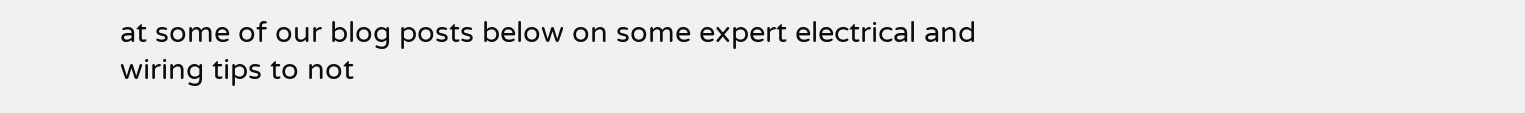at some of our blog posts below on some expert electrical and wiring tips to not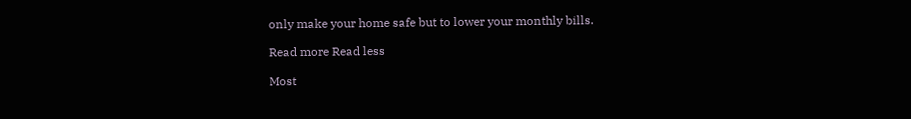only make your home safe but to lower your monthly bills.

Read more Read less

Most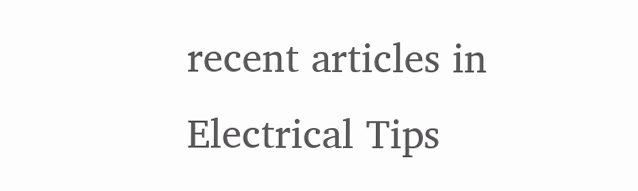recent articles in Electrical Tips